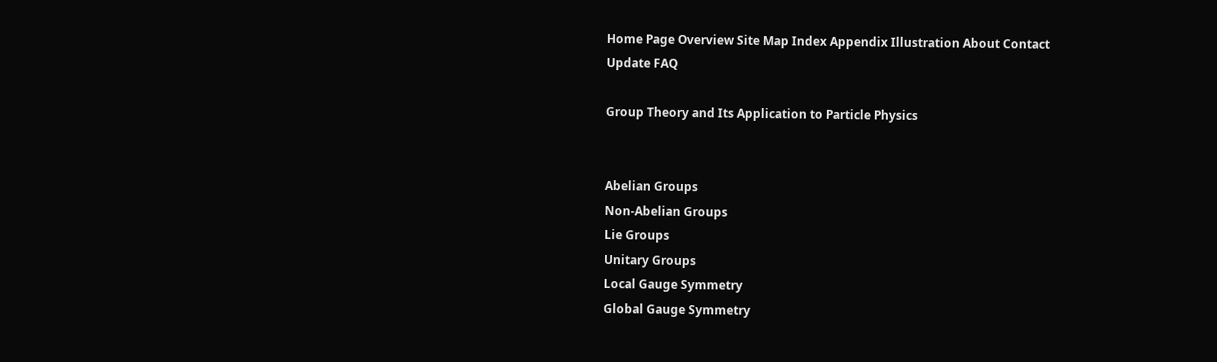Home Page Overview Site Map Index Appendix Illustration About Contact Update FAQ

Group Theory and Its Application to Particle Physics


Abelian Groups
Non-Abelian Groups
Lie Groups
Unitary Groups
Local Gauge Symmetry
Global Gauge Symmetry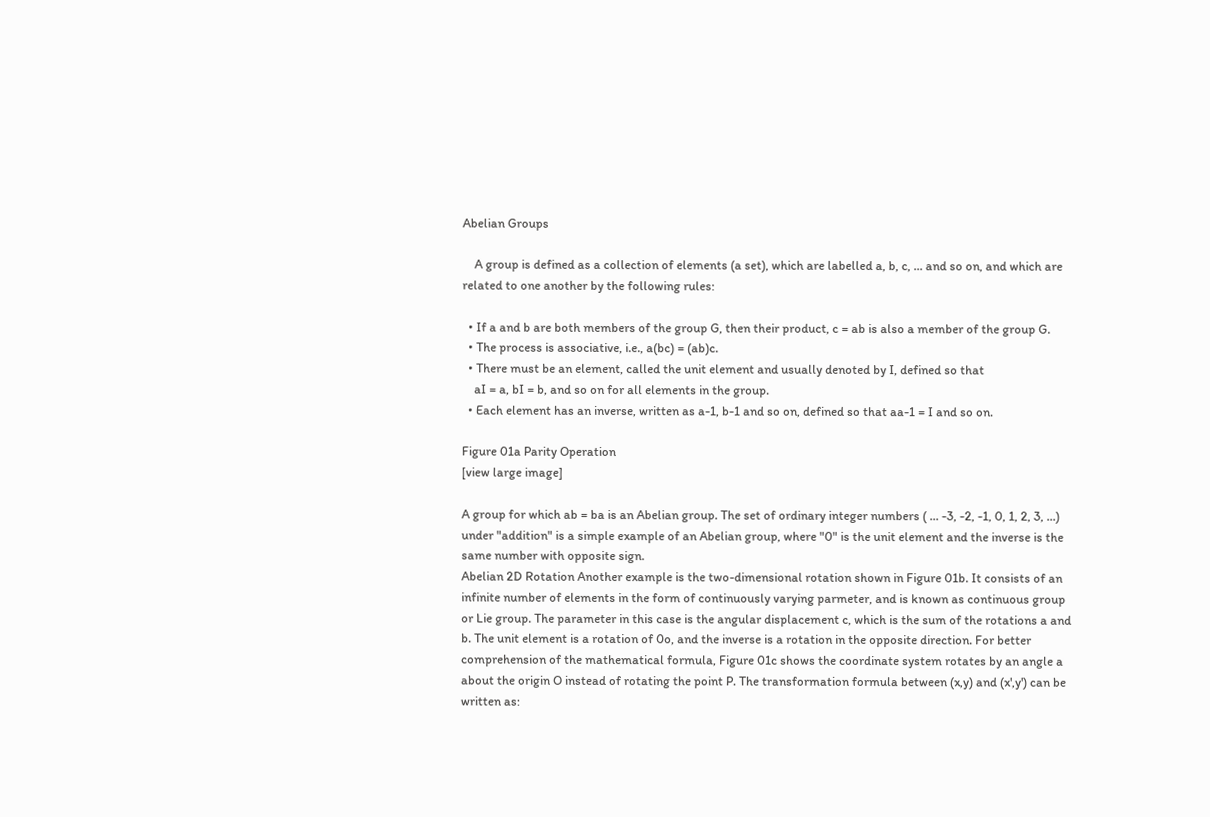Abelian Groups

    A group is defined as a collection of elements (a set), which are labelled a, b, c, ... and so on, and which are related to one another by the following rules:

  • If a and b are both members of the group G, then their product, c = ab is also a member of the group G.
  • The process is associative, i.e., a(bc) = (ab)c.
  • There must be an element, called the unit element and usually denoted by I, defined so that
    aI = a, bI = b, and so on for all elements in the group.
  • Each element has an inverse, written as a-1, b-1 and so on, defined so that aa-1 = I and so on.

Figure 01a Parity Operation
[view large image]

A group for which ab = ba is an Abelian group. The set of ordinary integer numbers ( ... -3, -2, -1, 0, 1, 2, 3, ...) under "addition" is a simple example of an Abelian group, where "0" is the unit element and the inverse is the same number with opposite sign.
Abelian 2D Rotation Another example is the two-dimensional rotation shown in Figure 01b. It consists of an infinite number of elements in the form of continuously varying parmeter, and is known as continuous group or Lie group. The parameter in this case is the angular displacement c, which is the sum of the rotations a and b. The unit element is a rotation of 0o, and the inverse is a rotation in the opposite direction. For better comprehension of the mathematical formula, Figure 01c shows the coordinate system rotates by an angle a about the origin O instead of rotating the point P. The transformation formula between (x,y) and (x',y') can be written as: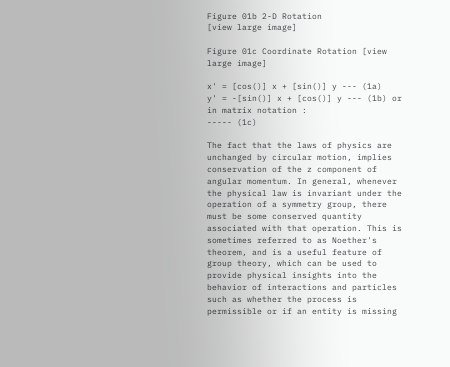Figure 01b 2-D Rotation
[view large image]

Figure 01c Coordinate Rotation [view large image]

x' = [cos()] x + [sin()] y --- (1a)
y' = -[sin()] x + [cos()] y --- (1b) or in matrix notation :
----- (1c)

The fact that the laws of physics are unchanged by circular motion, implies conservation of the z component of angular momentum. In general, whenever the physical law is invariant under the operation of a symmetry group, there must be some conserved quantity associated with that operation. This is sometimes referred to as Noether's theorem, and is a useful feature of group theory, which can be used to provide physical insights into the behavior of interactions and particles such as whether the process is permissible or if an entity is missing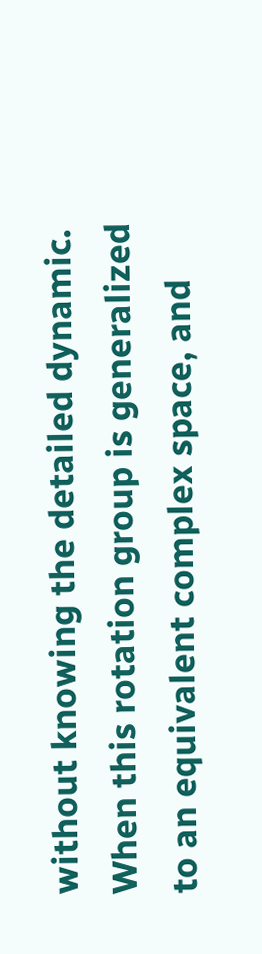without knowing the detailed dynamic. When this rotation group is generalized to an equivalent complex space, and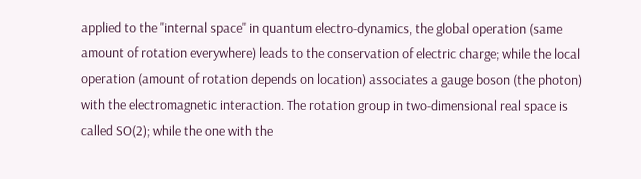applied to the "internal space" in quantum electro-dynamics, the global operation (same amount of rotation everywhere) leads to the conservation of electric charge; while the local operation (amount of rotation depends on location) associates a gauge boson (the photon) with the electromagnetic interaction. The rotation group in two-dimensional real space is called SO(2); while the one with the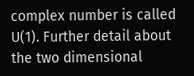complex number is called U(1). Further detail about the two dimensional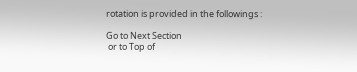rotation is provided in the followings :

Go to Next Section
 or to Top of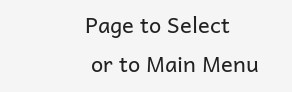Page to Select
 or to Main Menu